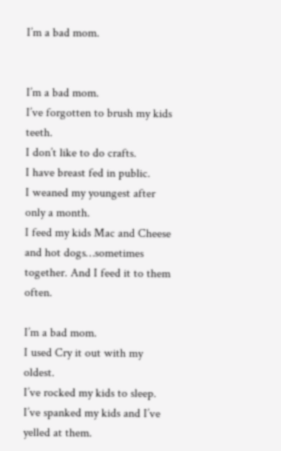I’m a bad mom.


I’m a bad mom.
I’ve forgotten to brush my kids teeth.
I don’t like to do crafts.
I have breast fed in public.
I weaned my youngest after only a month.
I feed my kids Mac and Cheese and hot dogs…sometimes together. And I feed it to them often.

I’m a bad mom.
I used Cry it out with my oldest.
I’ve rocked my kids to sleep.
I’ve spanked my kids and I’ve yelled at them.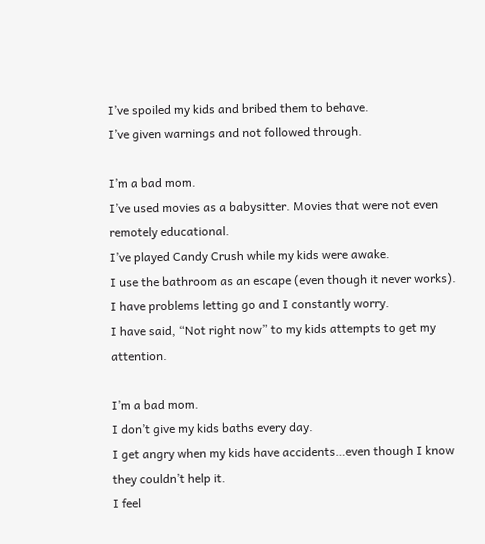I’ve spoiled my kids and bribed them to behave.
I’ve given warnings and not followed through.

I’m a bad mom.
I’ve used movies as a babysitter. Movies that were not even remotely educational.
I’ve played Candy Crush while my kids were awake.
I use the bathroom as an escape (even though it never works).
I have problems letting go and I constantly worry.
I have said, “Not right now” to my kids attempts to get my attention.

I’m a bad mom.
I don’t give my kids baths every day.
I get angry when my kids have accidents…even though I know they couldn’t help it.
I feel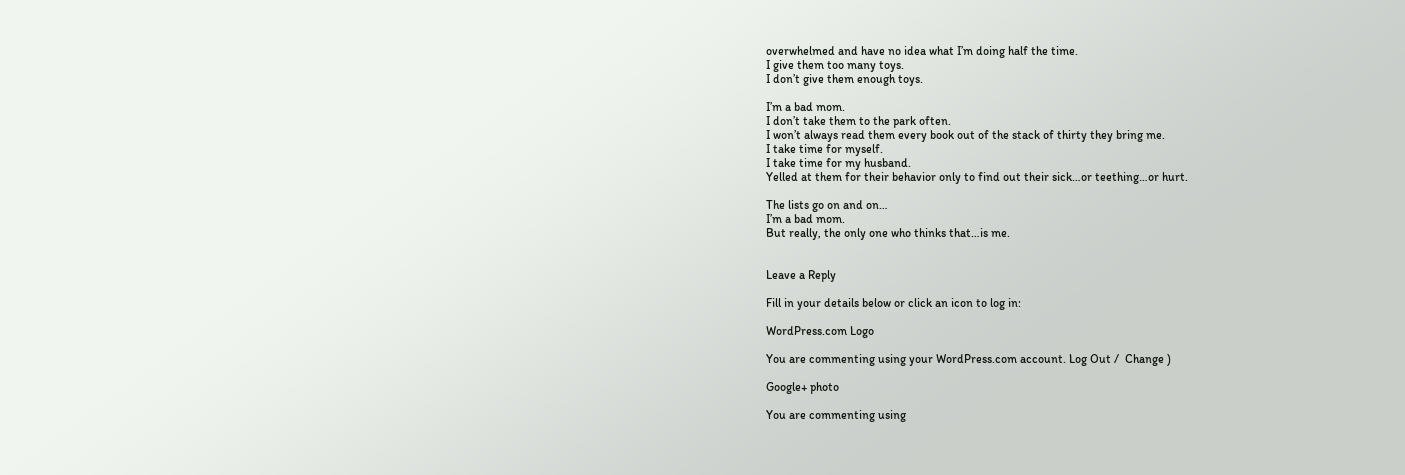overwhelmed and have no idea what I’m doing half the time.
I give them too many toys.
I don’t give them enough toys.

I’m a bad mom.
I don’t take them to the park often.
I won’t always read them every book out of the stack of thirty they bring me.
I take time for myself.
I take time for my husband.
Yelled at them for their behavior only to find out their sick…or teething…or hurt.

The lists go on and on…
I’m a bad mom.
But really, the only one who thinks that…is me.


Leave a Reply

Fill in your details below or click an icon to log in:

WordPress.com Logo

You are commenting using your WordPress.com account. Log Out /  Change )

Google+ photo

You are commenting using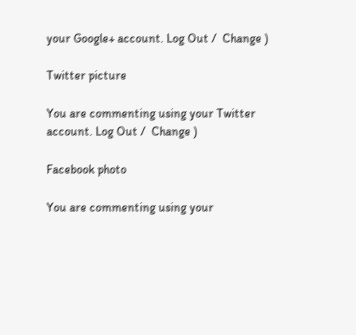your Google+ account. Log Out /  Change )

Twitter picture

You are commenting using your Twitter account. Log Out /  Change )

Facebook photo

You are commenting using your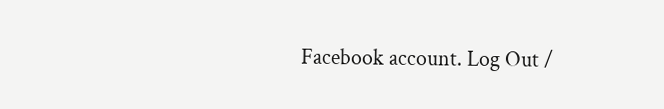Facebook account. Log Out /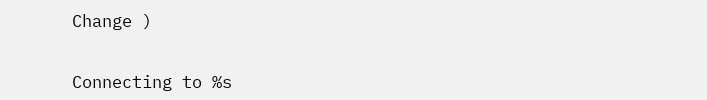Change )


Connecting to %s